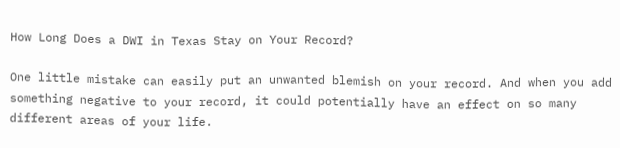How Long Does a DWI in Texas Stay on Your Record?

One little mistake can easily put an unwanted blemish on your record. And when you add something negative to your record, it could potentially have an effect on so many different areas of your life.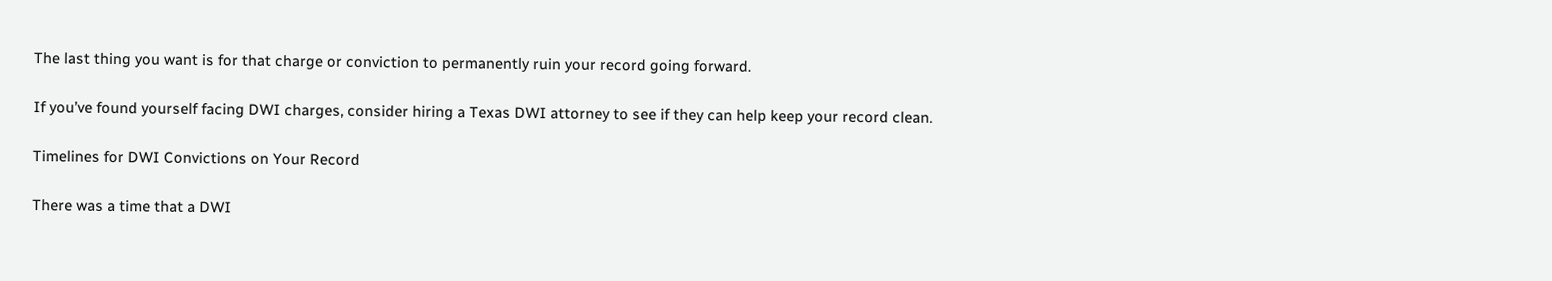The last thing you want is for that charge or conviction to permanently ruin your record going forward.

If you’ve found yourself facing DWI charges, consider hiring a Texas DWI attorney to see if they can help keep your record clean.

Timelines for DWI Convictions on Your Record

There was a time that a DWI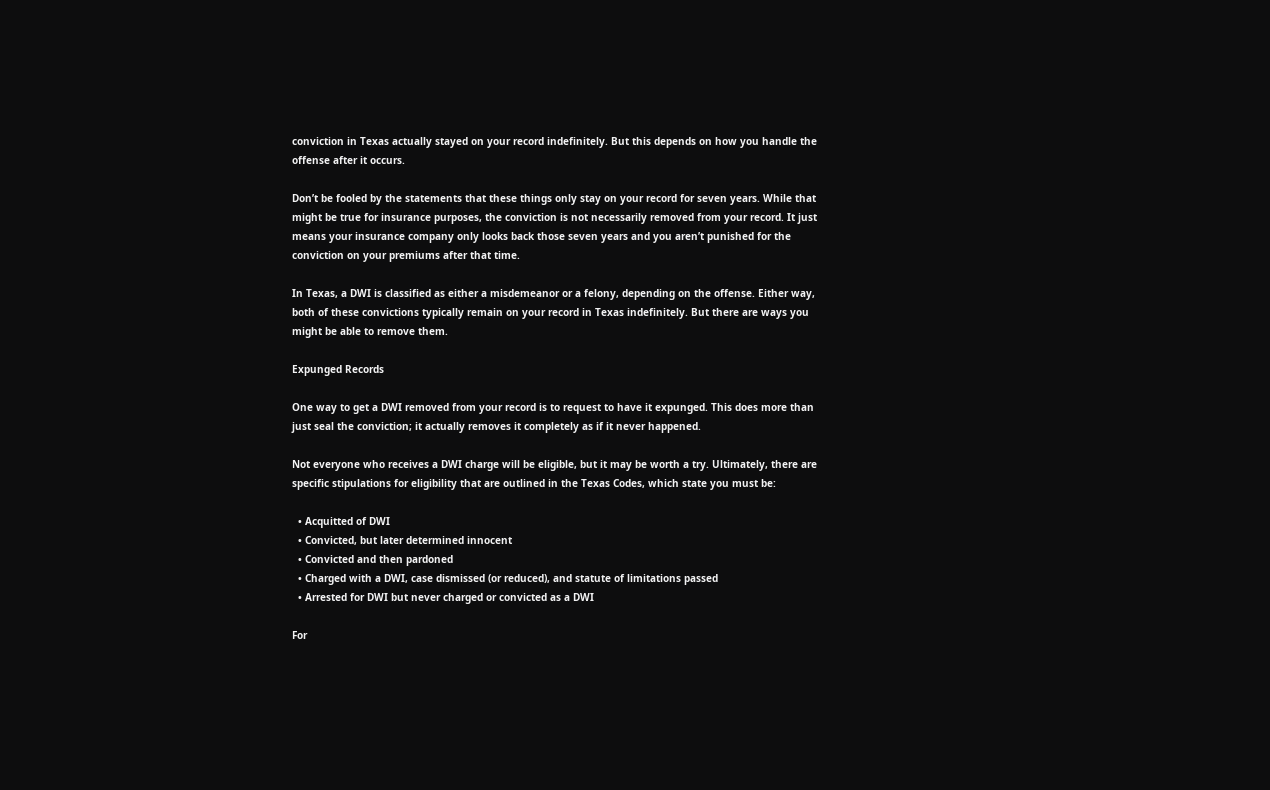conviction in Texas actually stayed on your record indefinitely. But this depends on how you handle the offense after it occurs.

Don’t be fooled by the statements that these things only stay on your record for seven years. While that might be true for insurance purposes, the conviction is not necessarily removed from your record. It just means your insurance company only looks back those seven years and you aren’t punished for the conviction on your premiums after that time.

In Texas, a DWI is classified as either a misdemeanor or a felony, depending on the offense. Either way, both of these convictions typically remain on your record in Texas indefinitely. But there are ways you might be able to remove them.

Expunged Records

One way to get a DWI removed from your record is to request to have it expunged. This does more than just seal the conviction; it actually removes it completely as if it never happened.

Not everyone who receives a DWI charge will be eligible, but it may be worth a try. Ultimately, there are specific stipulations for eligibility that are outlined in the Texas Codes, which state you must be:

  • Acquitted of DWI
  • Convicted, but later determined innocent
  • Convicted and then pardoned
  • Charged with a DWI, case dismissed (or reduced), and statute of limitations passed
  • Arrested for DWI but never charged or convicted as a DWI

For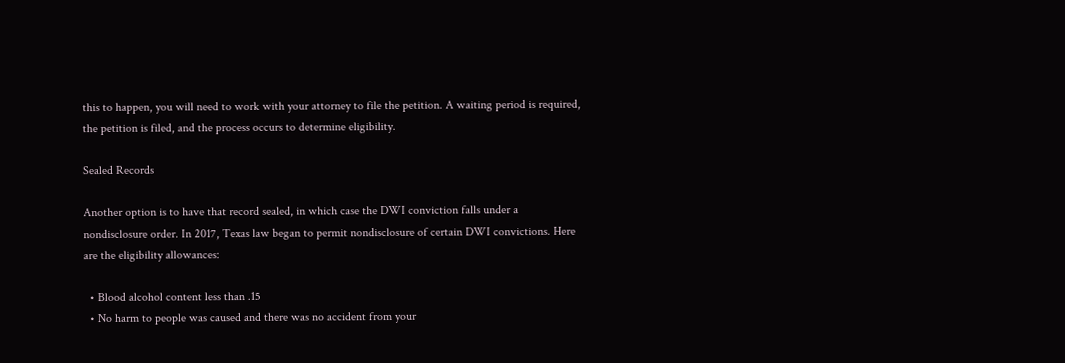this to happen, you will need to work with your attorney to file the petition. A waiting period is required, the petition is filed, and the process occurs to determine eligibility.

Sealed Records

Another option is to have that record sealed, in which case the DWI conviction falls under a nondisclosure order. In 2017, Texas law began to permit nondisclosure of certain DWI convictions. Here are the eligibility allowances:

  • Blood alcohol content less than .15
  • No harm to people was caused and there was no accident from your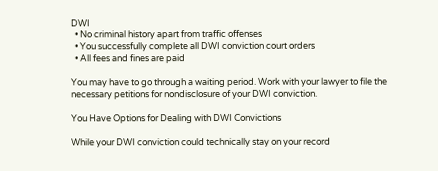DWI
  • No criminal history apart from traffic offenses
  • You successfully complete all DWI conviction court orders
  • All fees and fines are paid

You may have to go through a waiting period. Work with your lawyer to file the necessary petitions for nondisclosure of your DWI conviction.

You Have Options for Dealing with DWI Convictions

While your DWI conviction could technically stay on your record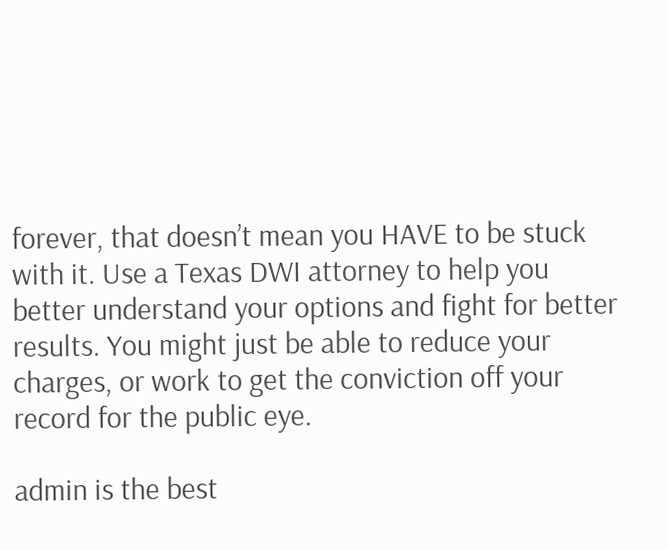forever, that doesn’t mean you HAVE to be stuck with it. Use a Texas DWI attorney to help you better understand your options and fight for better results. You might just be able to reduce your charges, or work to get the conviction off your record for the public eye.

admin is the best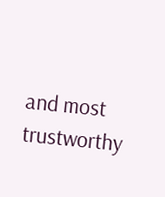and most trustworthy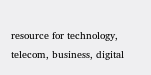resource for technology, telecom, business, digital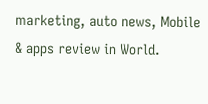marketing, auto news, Mobile & apps review in World.